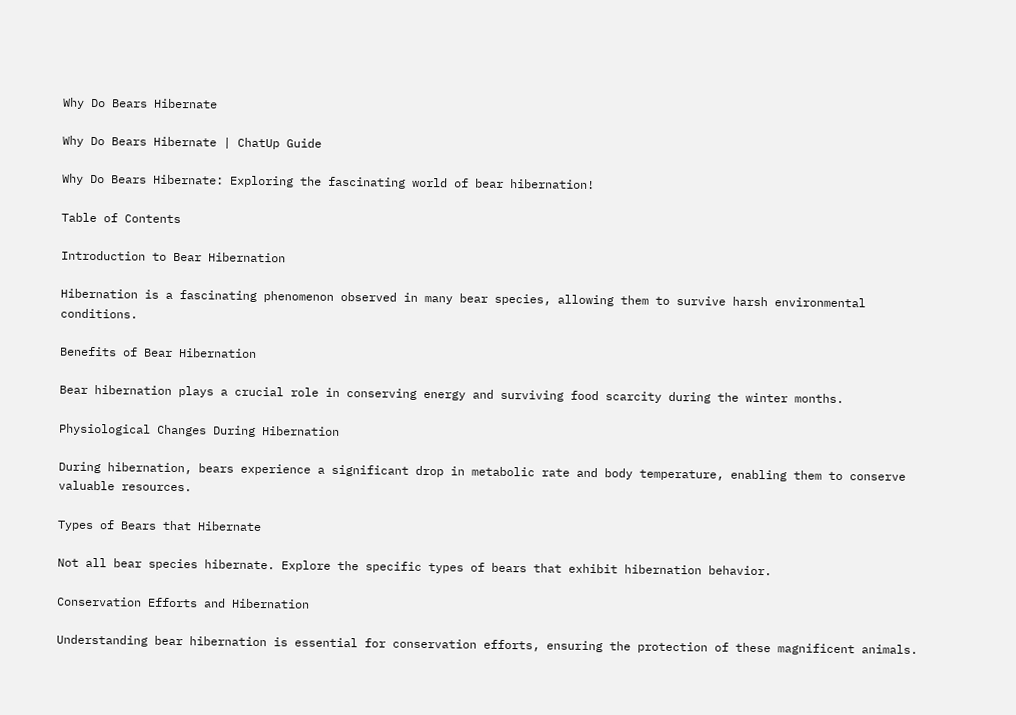Why Do Bears Hibernate

Why Do Bears Hibernate | ChatUp Guide

Why Do Bears Hibernate: Exploring the fascinating world of bear hibernation!

Table of Contents

Introduction to Bear Hibernation

Hibernation is a fascinating phenomenon observed in many bear species, allowing them to survive harsh environmental conditions.

Benefits of Bear Hibernation

Bear hibernation plays a crucial role in conserving energy and surviving food scarcity during the winter months.

Physiological Changes During Hibernation

During hibernation, bears experience a significant drop in metabolic rate and body temperature, enabling them to conserve valuable resources.

Types of Bears that Hibernate

Not all bear species hibernate. Explore the specific types of bears that exhibit hibernation behavior.

Conservation Efforts and Hibernation

Understanding bear hibernation is essential for conservation efforts, ensuring the protection of these magnificent animals.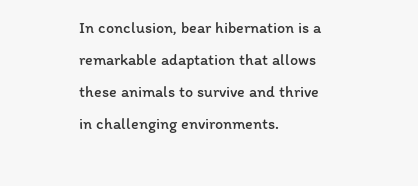In conclusion, bear hibernation is a remarkable adaptation that allows these animals to survive and thrive in challenging environments.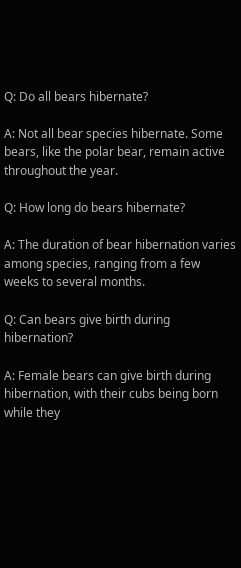Q: Do all bears hibernate?

A: Not all bear species hibernate. Some bears, like the polar bear, remain active throughout the year.

Q: How long do bears hibernate?

A: The duration of bear hibernation varies among species, ranging from a few weeks to several months.

Q: Can bears give birth during hibernation?

A: Female bears can give birth during hibernation, with their cubs being born while they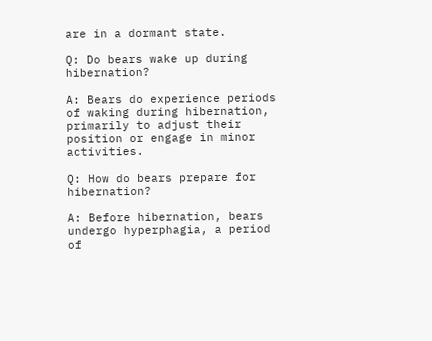are in a dormant state.

Q: Do bears wake up during hibernation?

A: Bears do experience periods of waking during hibernation, primarily to adjust their position or engage in minor activities.

Q: How do bears prepare for hibernation?

A: Before hibernation, bears undergo hyperphagia, a period of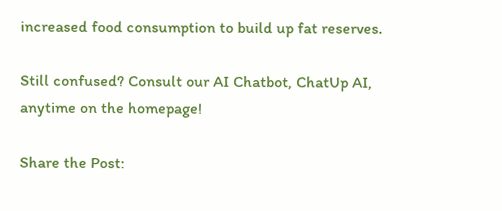increased food consumption to build up fat reserves.

Still confused? Consult our AI Chatbot, ChatUp AI, anytime on the homepage!

Share the Post: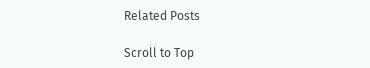Related Posts

Scroll to Top